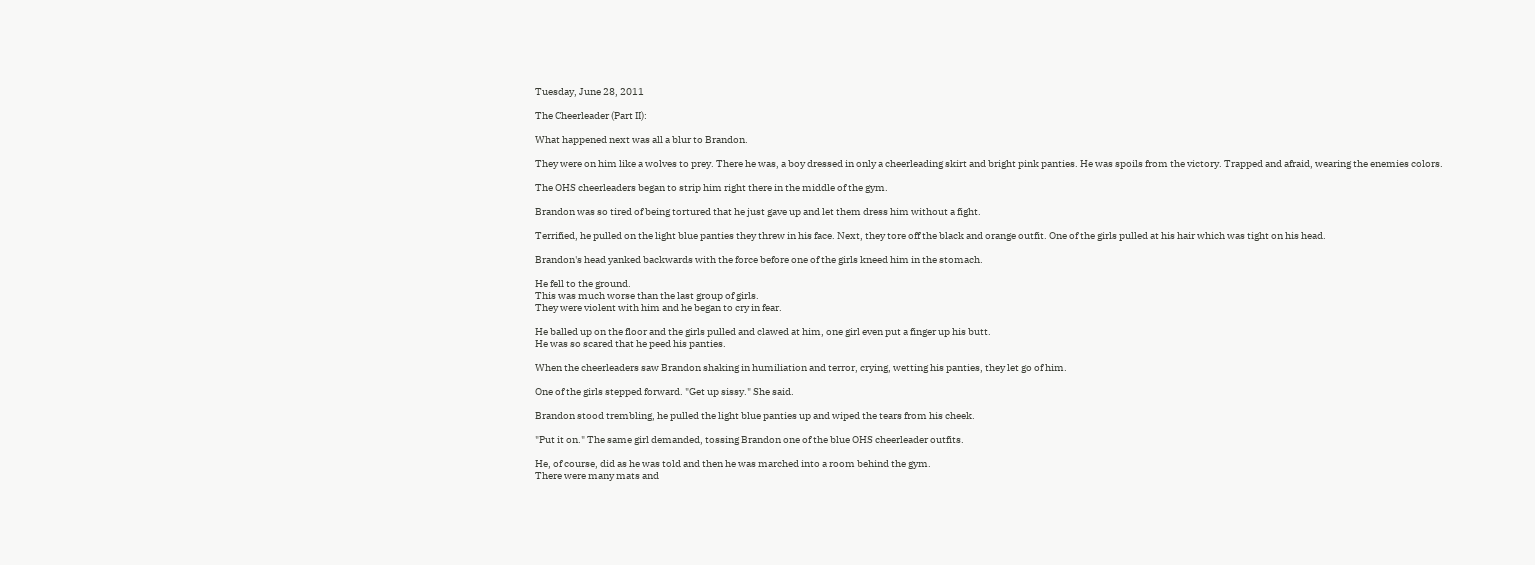Tuesday, June 28, 2011

The Cheerleader (Part II):

What happened next was all a blur to Brandon.

They were on him like a wolves to prey. There he was, a boy dressed in only a cheerleading skirt and bright pink panties. He was spoils from the victory. Trapped and afraid, wearing the enemies colors.

The OHS cheerleaders began to strip him right there in the middle of the gym.

Brandon was so tired of being tortured that he just gave up and let them dress him without a fight.

Terrified, he pulled on the light blue panties they threw in his face. Next, they tore off the black and orange outfit. One of the girls pulled at his hair which was tight on his head.

Brandon's head yanked backwards with the force before one of the girls kneed him in the stomach.

He fell to the ground.
This was much worse than the last group of girls.
They were violent with him and he began to cry in fear.

He balled up on the floor and the girls pulled and clawed at him, one girl even put a finger up his butt.
He was so scared that he peed his panties.

When the cheerleaders saw Brandon shaking in humiliation and terror, crying, wetting his panties, they let go of him.

One of the girls stepped forward. "Get up sissy." She said.

Brandon stood trembling, he pulled the light blue panties up and wiped the tears from his cheek.

"Put it on." The same girl demanded, tossing Brandon one of the blue OHS cheerleader outfits.

He, of course, did as he was told and then he was marched into a room behind the gym.
There were many mats and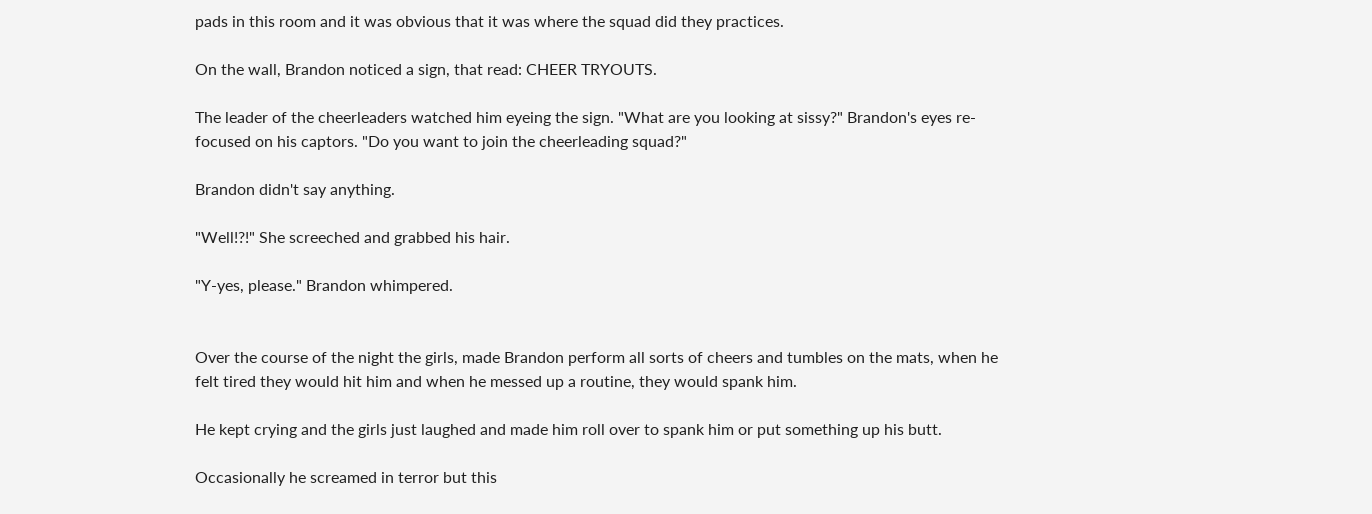pads in this room and it was obvious that it was where the squad did they practices.

On the wall, Brandon noticed a sign, that read: CHEER TRYOUTS.

The leader of the cheerleaders watched him eyeing the sign. "What are you looking at sissy?" Brandon's eyes re-focused on his captors. "Do you want to join the cheerleading squad?"

Brandon didn't say anything.

"Well!?!" She screeched and grabbed his hair.

"Y-yes, please." Brandon whimpered.


Over the course of the night the girls, made Brandon perform all sorts of cheers and tumbles on the mats, when he felt tired they would hit him and when he messed up a routine, they would spank him.

He kept crying and the girls just laughed and made him roll over to spank him or put something up his butt.

Occasionally he screamed in terror but this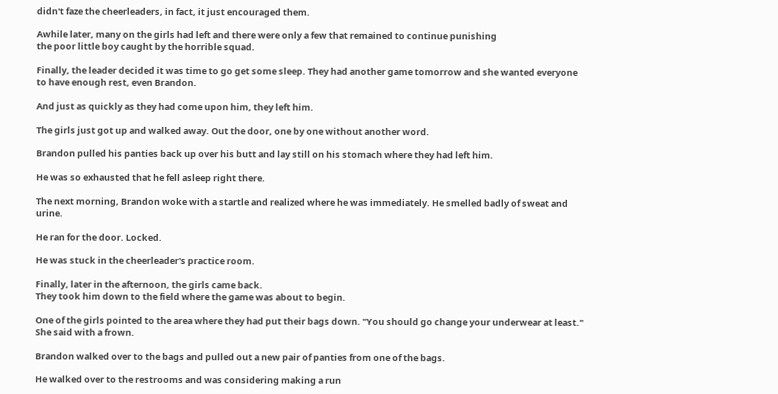didn't faze the cheerleaders, in fact, it just encouraged them.

Awhile later, many on the girls had left and there were only a few that remained to continue punishing
the poor little boy caught by the horrible squad.

Finally, the leader decided it was time to go get some sleep. They had another game tomorrow and she wanted everyone to have enough rest, even Brandon.

And just as quickly as they had come upon him, they left him.

The girls just got up and walked away. Out the door, one by one without another word.

Brandon pulled his panties back up over his butt and lay still on his stomach where they had left him.

He was so exhausted that he fell asleep right there.

The next morning, Brandon woke with a startle and realized where he was immediately. He smelled badly of sweat and urine.

He ran for the door. Locked.

He was stuck in the cheerleader's practice room.

Finally, later in the afternoon, the girls came back.
They took him down to the field where the game was about to begin.

One of the girls pointed to the area where they had put their bags down. "You should go change your underwear at least." She said with a frown.

Brandon walked over to the bags and pulled out a new pair of panties from one of the bags.

He walked over to the restrooms and was considering making a run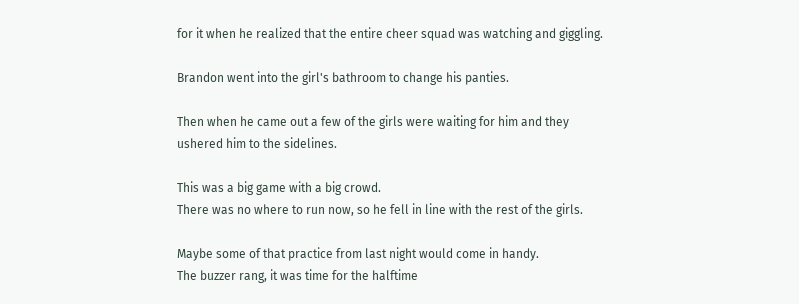for it when he realized that the entire cheer squad was watching and giggling.

Brandon went into the girl's bathroom to change his panties.

Then when he came out a few of the girls were waiting for him and they ushered him to the sidelines.

This was a big game with a big crowd.
There was no where to run now, so he fell in line with the rest of the girls.

Maybe some of that practice from last night would come in handy.
The buzzer rang, it was time for the halftime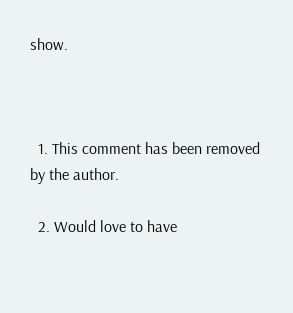show.



  1. This comment has been removed by the author.

  2. Would love to have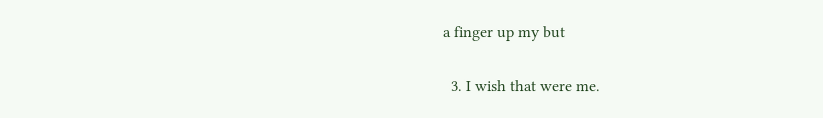a finger up my but

  3. I wish that were me.